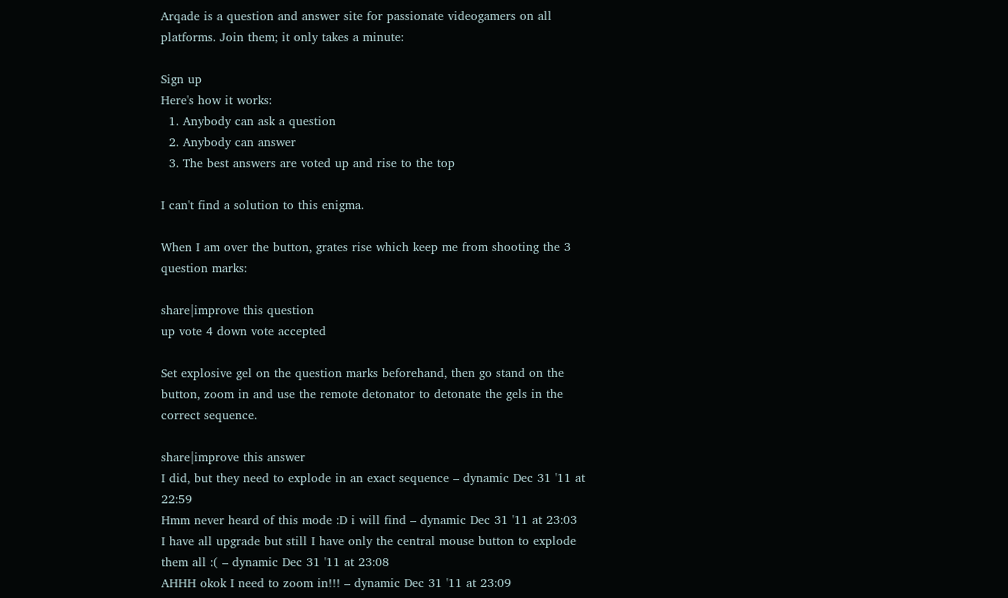Arqade is a question and answer site for passionate videogamers on all platforms. Join them; it only takes a minute:

Sign up
Here's how it works:
  1. Anybody can ask a question
  2. Anybody can answer
  3. The best answers are voted up and rise to the top

I can't find a solution to this enigma.

When I am over the button, grates rise which keep me from shooting the 3 question marks:

share|improve this question
up vote 4 down vote accepted

Set explosive gel on the question marks beforehand, then go stand on the button, zoom in and use the remote detonator to detonate the gels in the correct sequence.

share|improve this answer
I did, but they need to explode in an exact sequence – dynamic Dec 31 '11 at 22:59
Hmm never heard of this mode :D i will find – dynamic Dec 31 '11 at 23:03
I have all upgrade but still I have only the central mouse button to explode them all :( – dynamic Dec 31 '11 at 23:08
AHHH okok I need to zoom in!!! – dynamic Dec 31 '11 at 23:09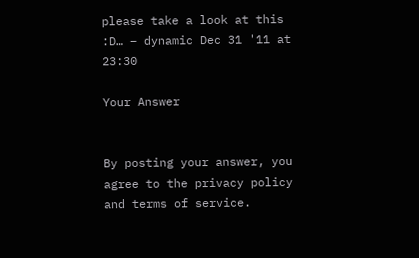please take a look at this :D… – dynamic Dec 31 '11 at 23:30

Your Answer


By posting your answer, you agree to the privacy policy and terms of service.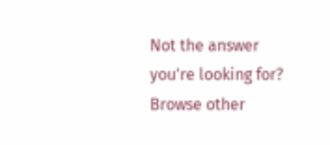Not the answer you're looking for? Browse other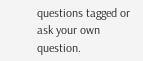questions tagged or ask your own question.